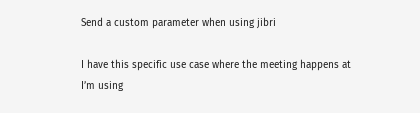Send a custom parameter when using jibri

I have this specific use case where the meeting happens at
I’m using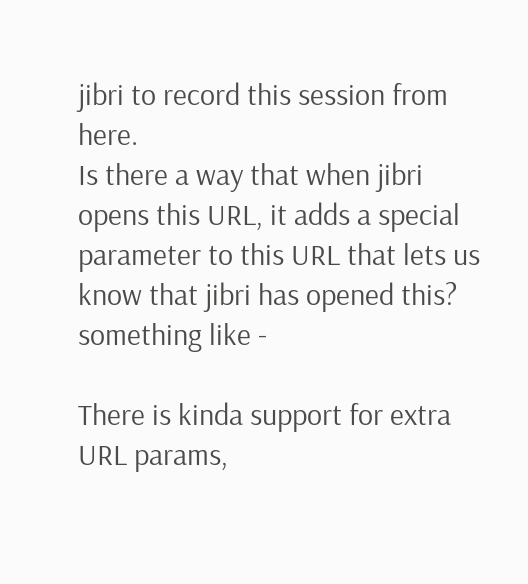jibri to record this session from here.
Is there a way that when jibri opens this URL, it adds a special parameter to this URL that lets us know that jibri has opened this?
something like -

There is kinda support for extra URL params,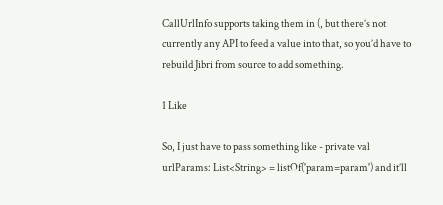CallUrlInfo supports taking them in (, but there’s not currently any API to feed a value into that, so you’d have to rebuild Jibri from source to add something.

1 Like

So, I just have to pass something like - private val urlParams: List<String> = listOf('param=param') and it’ll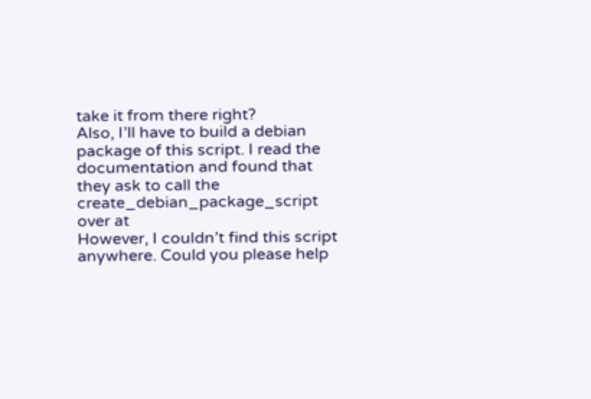take it from there right?
Also, I’ll have to build a debian package of this script. I read the documentation and found that they ask to call the create_debian_package_script over at
However, I couldn’t find this script anywhere. Could you please help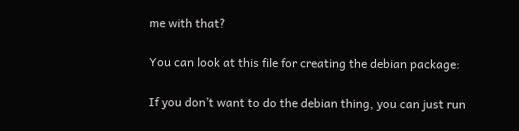me with that?

You can look at this file for creating the debian package:

If you don’t want to do the debian thing, you can just run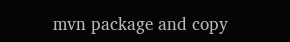mvn package and copy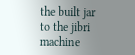the built jar to the jibri machine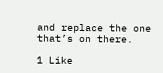and replace the one that’s on there.

1 Like